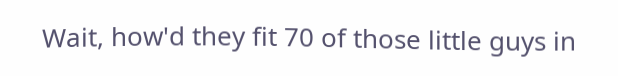Wait, how'd they fit 70 of those little guys in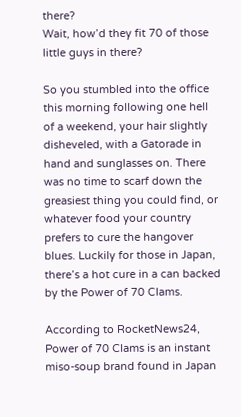there?
Wait, how’d they fit 70 of those little guys in there?

So you stumbled into the office this morning following one hell of a weekend, your hair slightly disheveled, with a Gatorade in hand and sunglasses on. There was no time to scarf down the greasiest thing you could find, or whatever food your country prefers to cure the hangover blues. Luckily for those in Japan, there’s a hot cure in a can backed by the Power of 70 Clams.

According to RocketNews24, Power of 70 Clams is an instant miso-soup brand found in Japan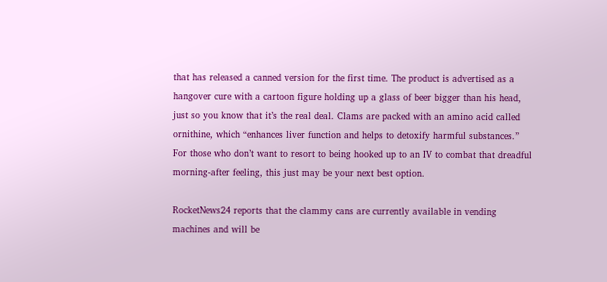that has released a canned version for the first time. The product is advertised as a hangover cure with a cartoon figure holding up a glass of beer bigger than his head, just so you know that it’s the real deal. Clams are packed with an amino acid called ornithine, which “enhances liver function and helps to detoxify harmful substances.” For those who don’t want to resort to being hooked up to an IV to combat that dreadful morning-after feeling, this just may be your next best option.

RocketNews24 reports that the clammy cans are currently available in vending machines and will be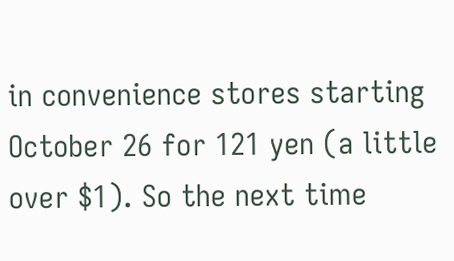in convenience stores starting October 26 for 121 yen (a little over $1). So the next time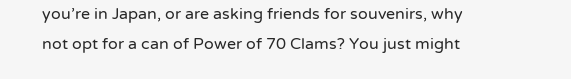you’re in Japan, or are asking friends for souvenirs, why not opt for a can of Power of 70 Clams? You just might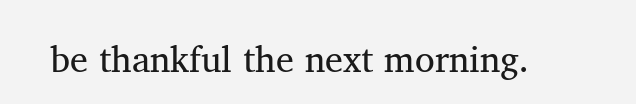be thankful the next morning.